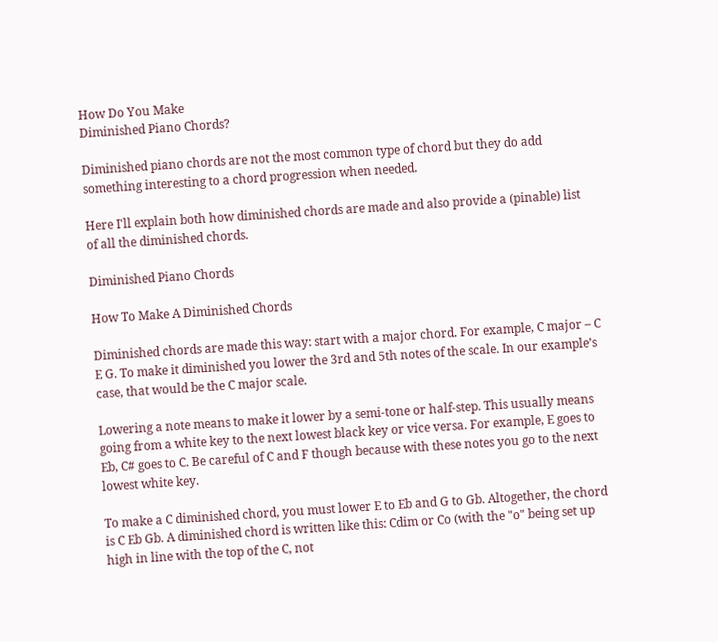How Do You Make
Diminished Piano Chords?

Diminished piano chords are not the most common type of chord but they do add something interesting to a chord progression when needed.

Here I'll explain both how diminished chords are made and also provide a (pinable) list of all the diminished chords.

Diminished Piano Chords

How To Make A Diminished Chords

Diminished chords are made this way: start with a major chord. For example, C major – C E G. To make it diminished you lower the 3rd and 5th notes of the scale. In our example’s case, that would be the C major scale.

Lowering a note means to make it lower by a semi-tone or half-step. This usually means going from a white key to the next lowest black key or vice versa. For example, E goes to Eb, C# goes to C. Be careful of C and F though because with these notes you go to the next lowest white key.

To make a C diminished chord, you must lower E to Eb and G to Gb. Altogether, the chord is C Eb Gb. A diminished chord is written like this: Cdim or Co (with the "o" being set up high in line with the top of the C, not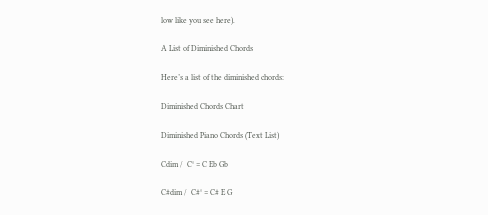low like you see here).

A List of Diminished Chords

Here’s a list of the diminished chords:

Diminished Chords Chart

Diminished Piano Chords (Text List)

Cdim /  C° = C Eb Gb

C#dim /  C#° = C# E G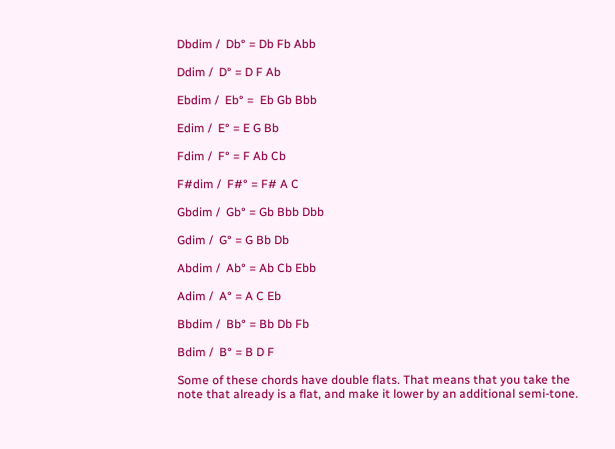Dbdim /  Db° = Db Fb Abb

Ddim /  D° = D F Ab

Ebdim /  Eb° =  Eb Gb Bbb

Edim /  E° = E G Bb

Fdim /  F° = F Ab Cb

F#dim /  F#° = F# A C

Gbdim /  Gb° = Gb Bbb Dbb

Gdim /  G° = G Bb Db

Abdim /  Ab° = Ab Cb Ebb

Adim /  A° = A C Eb

Bbdim /  Bb° = Bb Db Fb

Bdim /  B° = B D F

Some of these chords have double flats. That means that you take the note that already is a flat, and make it lower by an additional semi-tone.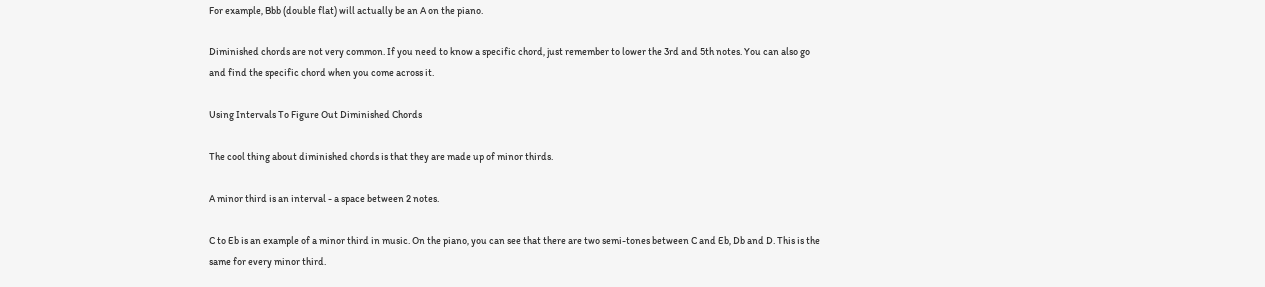For example, Bbb (double flat) will actually be an A on the piano.

Diminished chords are not very common. If you need to know a specific chord, just remember to lower the 3rd and 5th notes. You can also go and find the specific chord when you come across it.

Using Intervals To Figure Out Diminished Chords

The cool thing about diminished chords is that they are made up of minor thirds.

A minor third is an interval - a space between 2 notes.

C to Eb is an example of a minor third in music. On the piano, you can see that there are two semi-tones between C and Eb, Db and D. This is the same for every minor third.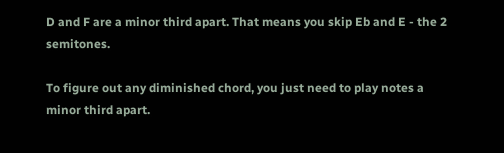D and F are a minor third apart. That means you skip Eb and E - the 2 semitones.

To figure out any diminished chord, you just need to play notes a minor third apart.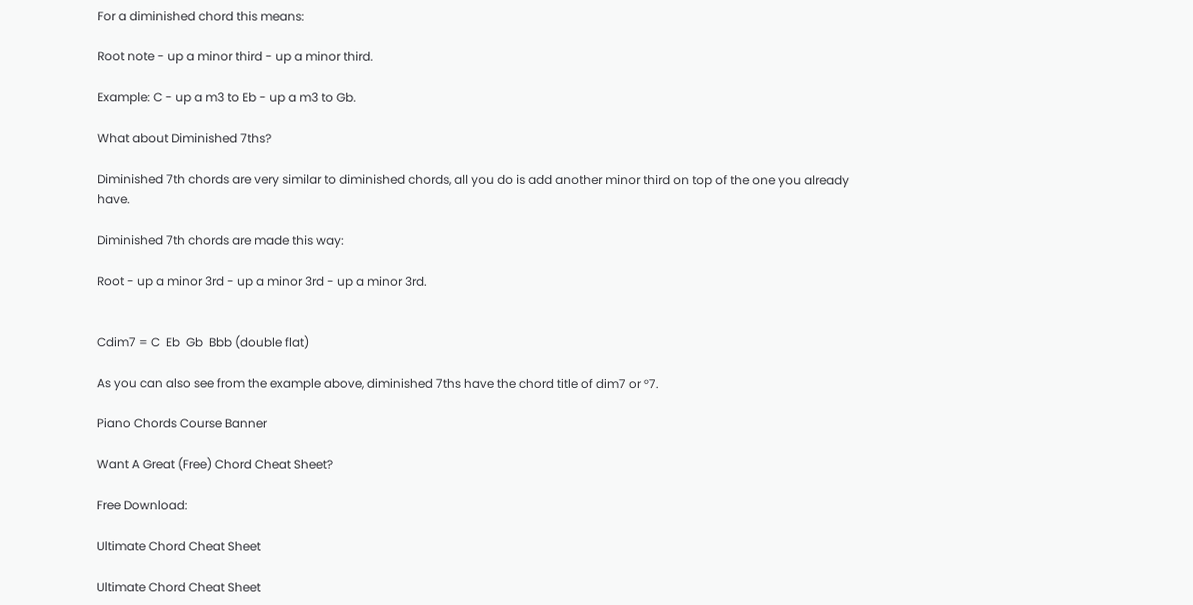For a diminished chord this means:

Root note - up a minor third - up a minor third.

Example: C - up a m3 to Eb - up a m3 to Gb.

What about Diminished 7ths?

Diminished 7th chords are very similar to diminished chords, all you do is add another minor third on top of the one you already have.

Diminished 7th chords are made this way:

Root - up a minor 3rd - up a minor 3rd - up a minor 3rd.


Cdim7 = C  Eb  Gb  Bbb (double flat)

As you can also see from the example above, diminished 7ths have the chord title of dim7 or °7.

Piano Chords Course Banner

Want A Great (Free) Chord Cheat Sheet?

Free Download:

Ultimate Chord Cheat Sheet

Ultimate Chord Cheat Sheet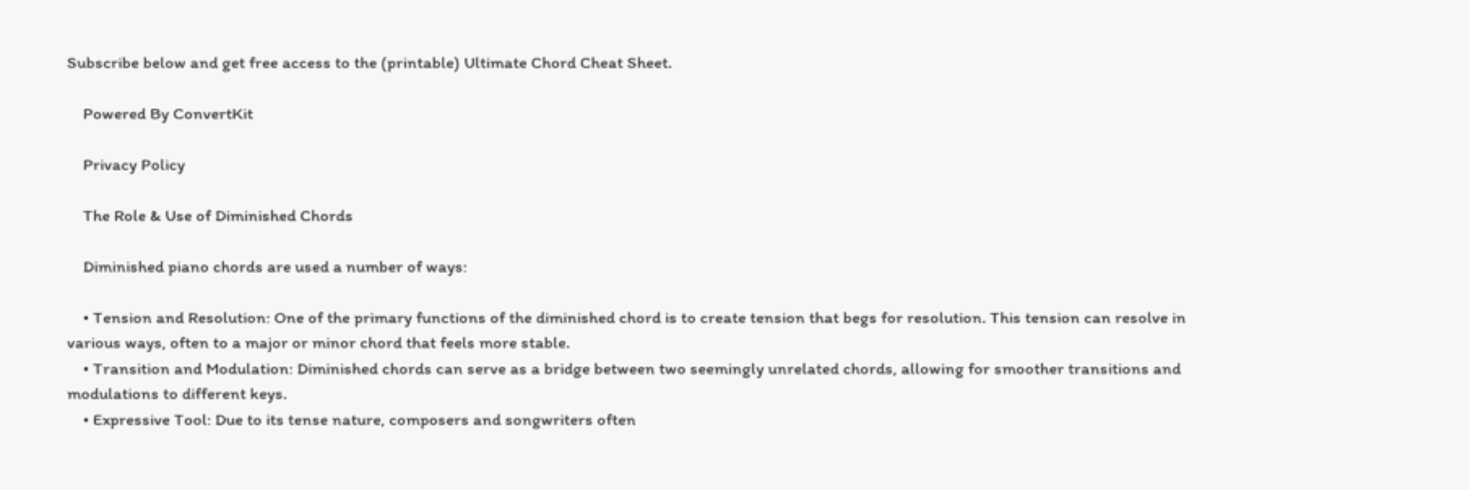Subscribe below and get free access to the (printable) Ultimate Chord Cheat Sheet.

    Powered By ConvertKit

    Privacy Policy

    The Role & Use of Diminished Chords

    Diminished piano chords are used a number of ways:

    • Tension and Resolution: One of the primary functions of the diminished chord is to create tension that begs for resolution. This tension can resolve in various ways, often to a major or minor chord that feels more stable.
    • Transition and Modulation: Diminished chords can serve as a bridge between two seemingly unrelated chords, allowing for smoother transitions and modulations to different keys.
    • Expressive Tool: Due to its tense nature, composers and songwriters often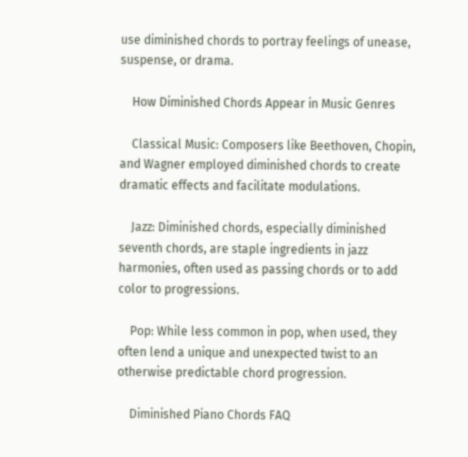use diminished chords to portray feelings of unease, suspense, or drama.

    How Diminished Chords Appear in Music Genres

    Classical Music: Composers like Beethoven, Chopin, and Wagner employed diminished chords to create dramatic effects and facilitate modulations.

    Jazz: Diminished chords, especially diminished seventh chords, are staple ingredients in jazz harmonies, often used as passing chords or to add color to progressions.

    Pop: While less common in pop, when used, they often lend a unique and unexpected twist to an otherwise predictable chord progression.

    Diminished Piano Chords FAQ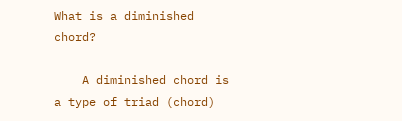What is a diminished chord?

    A diminished chord is a type of triad (chord)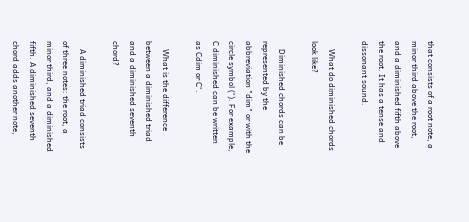that consists of a root note, a minor third above the root, and a diminished fifth above the root. It has a tense and dissonant sound.

    What do diminished chords look like?

    Diminished chords can be represented by the abbreviation "dim" or with the circle symbol (°). For example, C diminished can be written as Cdim or C°.

    What is the difference between a diminished triad and a diminished seventh chord?

    A diminished triad consists of three notes: the root, a minor third, and a diminished fifth. A diminished seventh chord adds another note,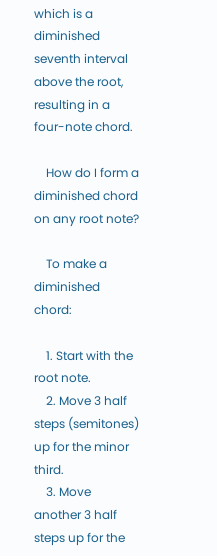which is a diminished seventh interval above the root, resulting in a four-note chord.

    How do I form a diminished chord on any root note?

    To make a diminished chord:

    1. Start with the root note.
    2. Move 3 half steps (semitones) up for the minor third.
    3. Move another 3 half steps up for the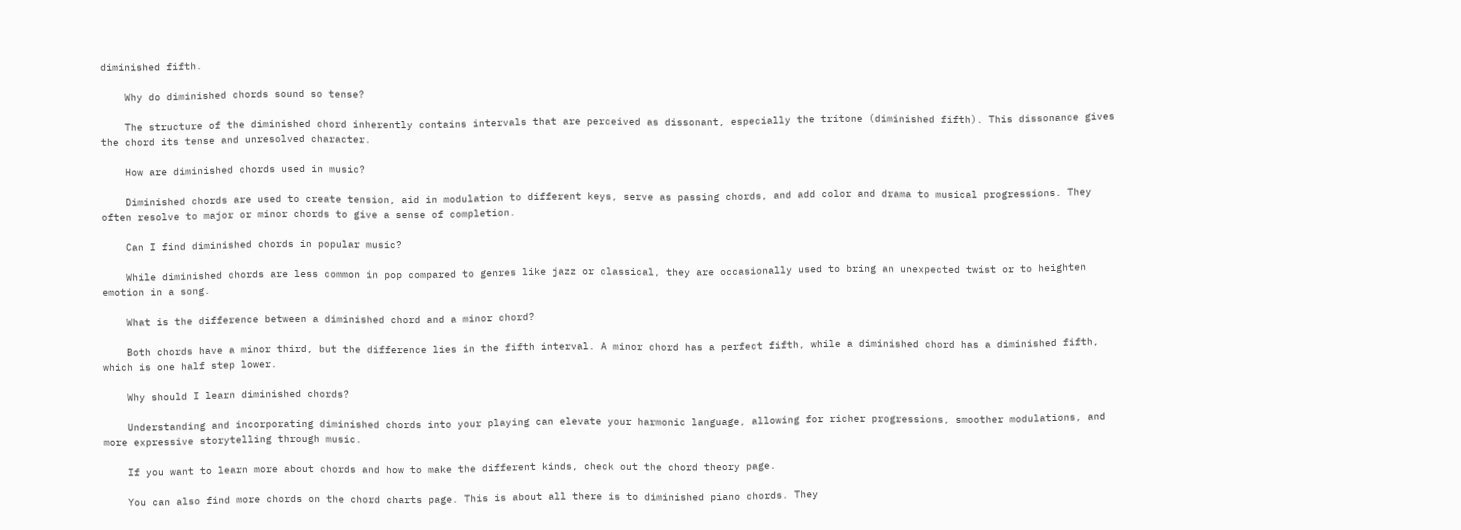diminished fifth.

    Why do diminished chords sound so tense?

    The structure of the diminished chord inherently contains intervals that are perceived as dissonant, especially the tritone (diminished fifth). This dissonance gives the chord its tense and unresolved character.

    How are diminished chords used in music?

    Diminished chords are used to create tension, aid in modulation to different keys, serve as passing chords, and add color and drama to musical progressions. They often resolve to major or minor chords to give a sense of completion.

    Can I find diminished chords in popular music?

    While diminished chords are less common in pop compared to genres like jazz or classical, they are occasionally used to bring an unexpected twist or to heighten emotion in a song.

    What is the difference between a diminished chord and a minor chord?

    Both chords have a minor third, but the difference lies in the fifth interval. A minor chord has a perfect fifth, while a diminished chord has a diminished fifth, which is one half step lower.

    Why should I learn diminished chords?

    Understanding and incorporating diminished chords into your playing can elevate your harmonic language, allowing for richer progressions, smoother modulations, and more expressive storytelling through music.

    If you want to learn more about chords and how to make the different kinds, check out the chord theory page.

    You can also find more chords on the chord charts page. This is about all there is to diminished piano chords. They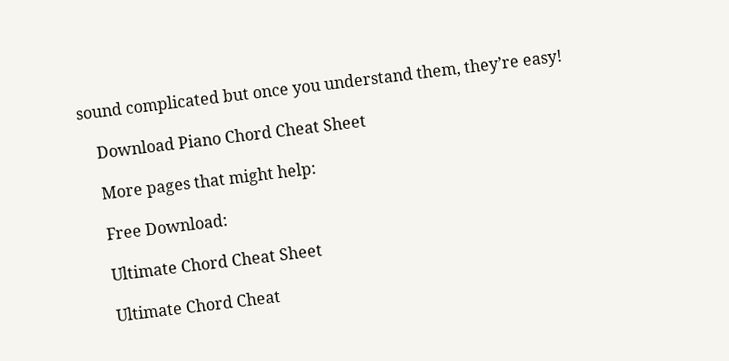sound complicated but once you understand them, they’re easy!

    Download Piano Chord Cheat Sheet

    More pages that might help:

    Free Download:

    Ultimate Chord Cheat Sheet

    Ultimate Chord Cheat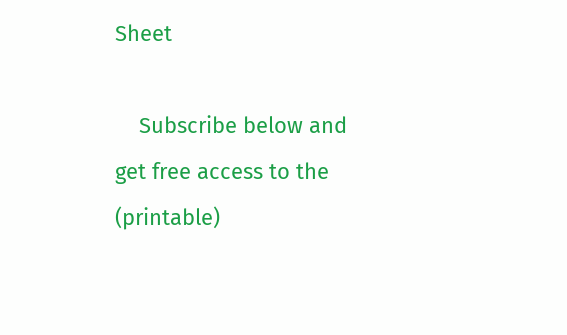Sheet

    Subscribe below and get free access to the (printable)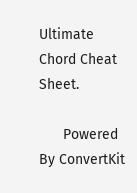Ultimate Chord Cheat Sheet.

      Powered By ConvertKit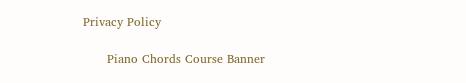Privacy Policy

      Piano Chords Course Banner